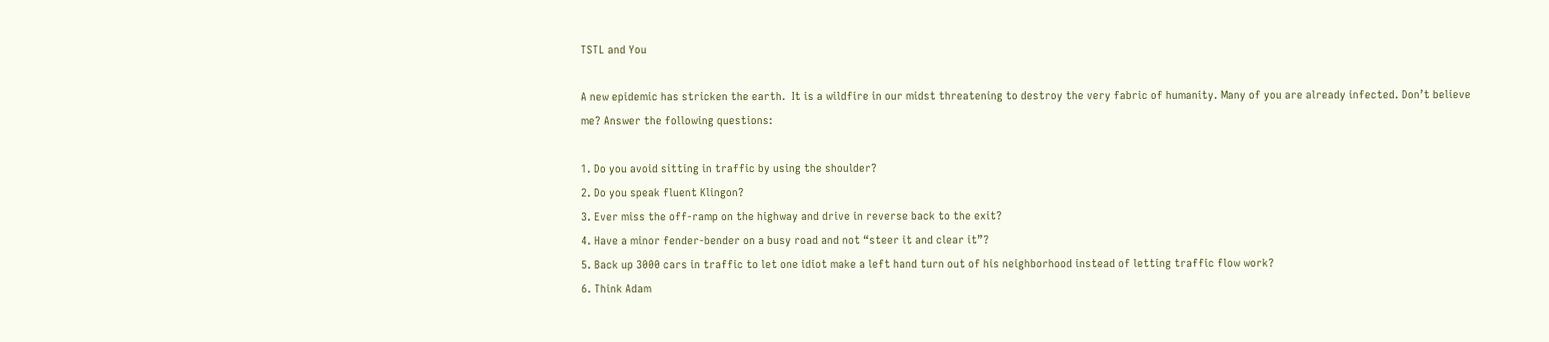TSTL and You

A new epidemic has stricken the earth.  It is a wildfire in our midst threatening to destroy the very fabric of humanity. Many of you are already infected. Don’t believe me? Answer the following questions:

1. Do you avoid sitting in traffic by using the shoulder?
2. Do you speak fluent Klingon?
3. Ever miss the off-ramp on the highway and drive in reverse back to the exit?
4. Have a minor fender-bender on a busy road and not “steer it and clear it”?
5. Back up 3000 cars in traffic to let one idiot make a left hand turn out of his neighborhood instead of letting traffic flow work?
6. Think Adam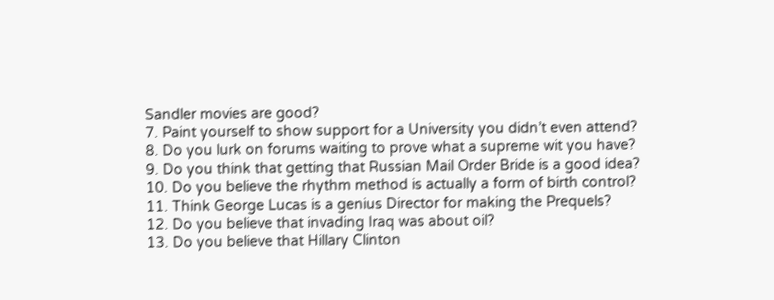Sandler movies are good?
7. Paint yourself to show support for a University you didn’t even attend?
8. Do you lurk on forums waiting to prove what a supreme wit you have?
9. Do you think that getting that Russian Mail Order Bride is a good idea?
10. Do you believe the rhythm method is actually a form of birth control?
11. Think George Lucas is a genius Director for making the Prequels?
12. Do you believe that invading Iraq was about oil?
13. Do you believe that Hillary Clinton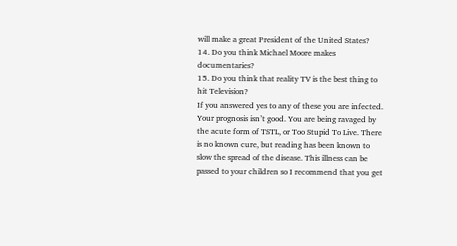will make a great President of the United States?
14. Do you think Michael Moore makes documentaries?
15. Do you think that reality TV is the best thing to hit Television?
If you answered yes to any of these you are infected. Your prognosis isn’t good. You are being ravaged by the acute form of TSTL, or Too Stupid To Live. There is no known cure, but reading has been known to slow the spread of the disease. This illness can be passed to your children so I recommend that you get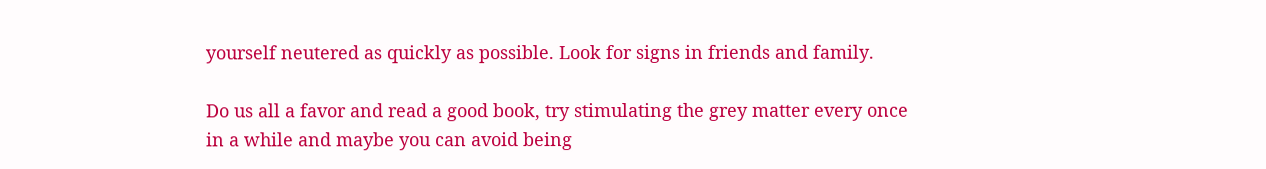yourself neutered as quickly as possible. Look for signs in friends and family.

Do us all a favor and read a good book, try stimulating the grey matter every once in a while and maybe you can avoid being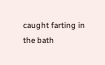caught farting in the bath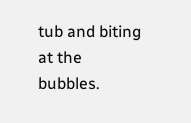tub and biting at the bubbles.